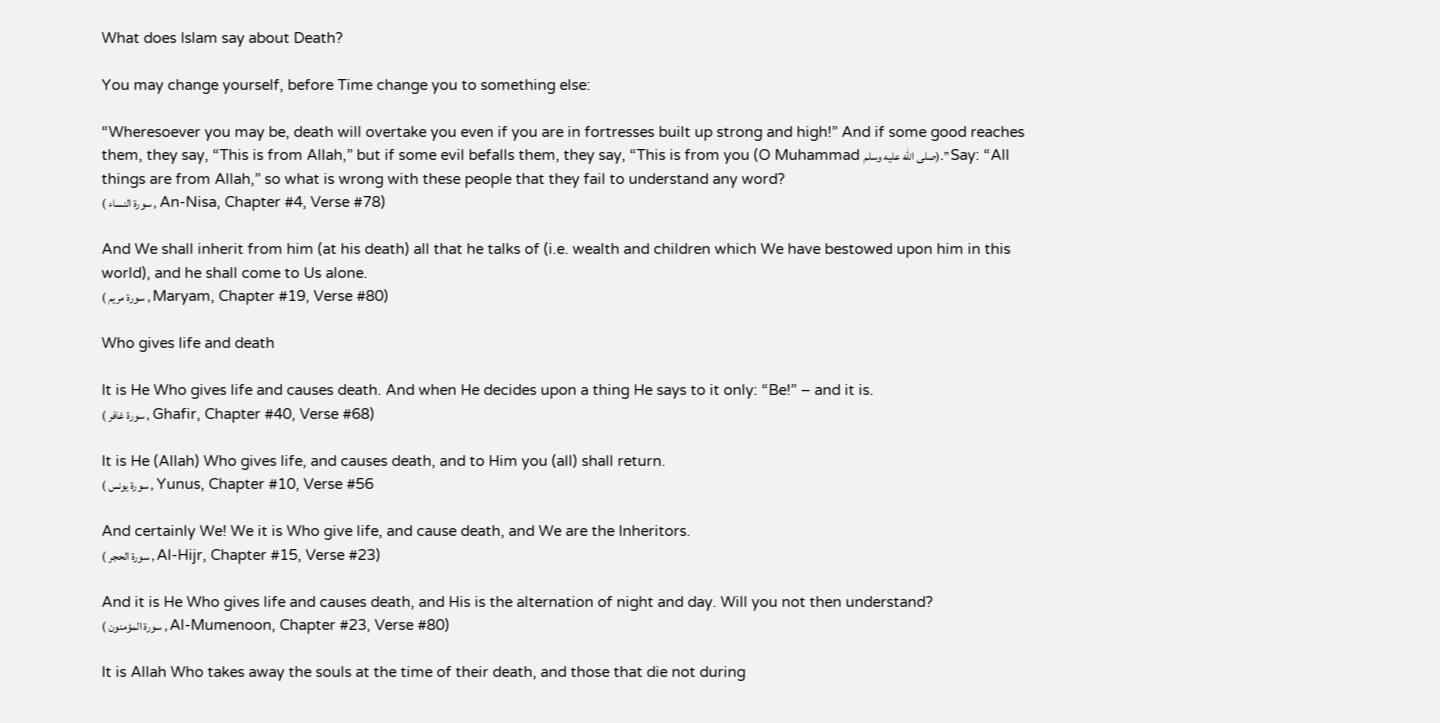What does Islam say about Death?

You may change yourself, before Time change you to something else:

“Wheresoever you may be, death will overtake you even if you are in fortresses built up strong and high!” And if some good reaches them, they say, “This is from Allah,” but if some evil befalls them, they say, “This is from you (O Muhammad صلى الله عليه وسلم).” Say: “All things are from Allah,” so what is wrong with these people that they fail to understand any word?
( سورة النساء , An-Nisa, Chapter #4, Verse #78)

And We shall inherit from him (at his death) all that he talks of (i.e. wealth and children which We have bestowed upon him in this world), and he shall come to Us alone.
( سورة مريم , Maryam, Chapter #19, Verse #80)

Who gives life and death

It is He Who gives life and causes death. And when He decides upon a thing He says to it only: “Be!” – and it is.
( سورة غافر , Ghafir, Chapter #40, Verse #68)

It is He (Allah) Who gives life, and causes death, and to Him you (all) shall return.
( سورة يونس , Yunus, Chapter #10, Verse #56

And certainly We! We it is Who give life, and cause death, and We are the Inheritors.
( سورة الحجر , Al-Hijr, Chapter #15, Verse #23)

And it is He Who gives life and causes death, and His is the alternation of night and day. Will you not then understand?
( سورة المؤمنون , Al-Mumenoon, Chapter #23, Verse #80)

It is Allah Who takes away the souls at the time of their death, and those that die not during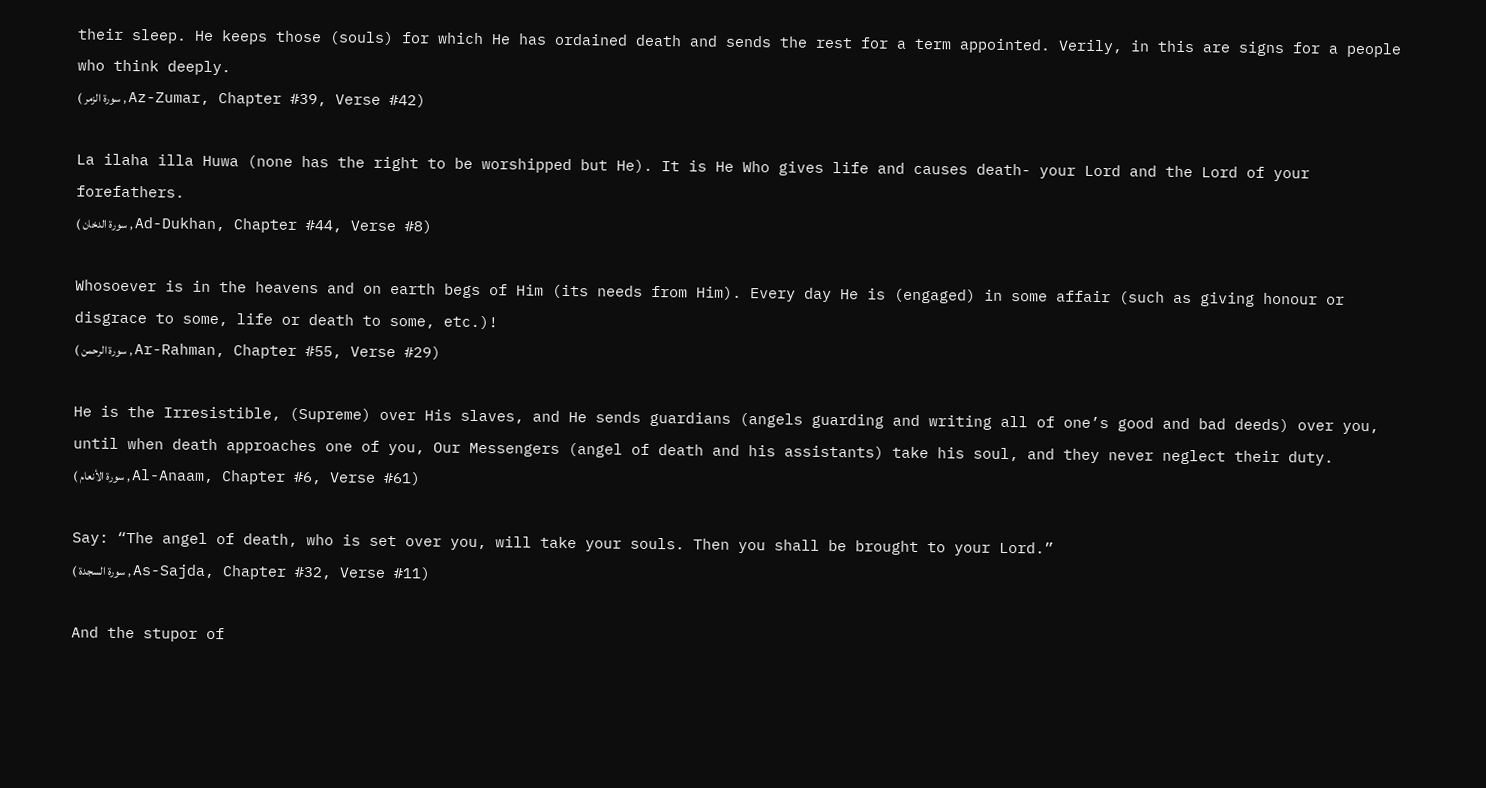their sleep. He keeps those (souls) for which He has ordained death and sends the rest for a term appointed. Verily, in this are signs for a people who think deeply.
( سورة الزمر , Az-Zumar, Chapter #39, Verse #42)

La ilaha illa Huwa (none has the right to be worshipped but He). It is He Who gives life and causes death- your Lord and the Lord of your forefathers.
( سورة الدخان , Ad-Dukhan, Chapter #44, Verse #8)

Whosoever is in the heavens and on earth begs of Him (its needs from Him). Every day He is (engaged) in some affair (such as giving honour or disgrace to some, life or death to some, etc.)!
( سورة الرحمن , Ar-Rahman, Chapter #55, Verse #29)

He is the Irresistible, (Supreme) over His slaves, and He sends guardians (angels guarding and writing all of one’s good and bad deeds) over you, until when death approaches one of you, Our Messengers (angel of death and his assistants) take his soul, and they never neglect their duty.
( سورة الأنعام , Al-Anaam, Chapter #6, Verse #61)

Say: “The angel of death, who is set over you, will take your souls. Then you shall be brought to your Lord.”
( سورة السجدة , As-Sajda, Chapter #32, Verse #11)

And the stupor of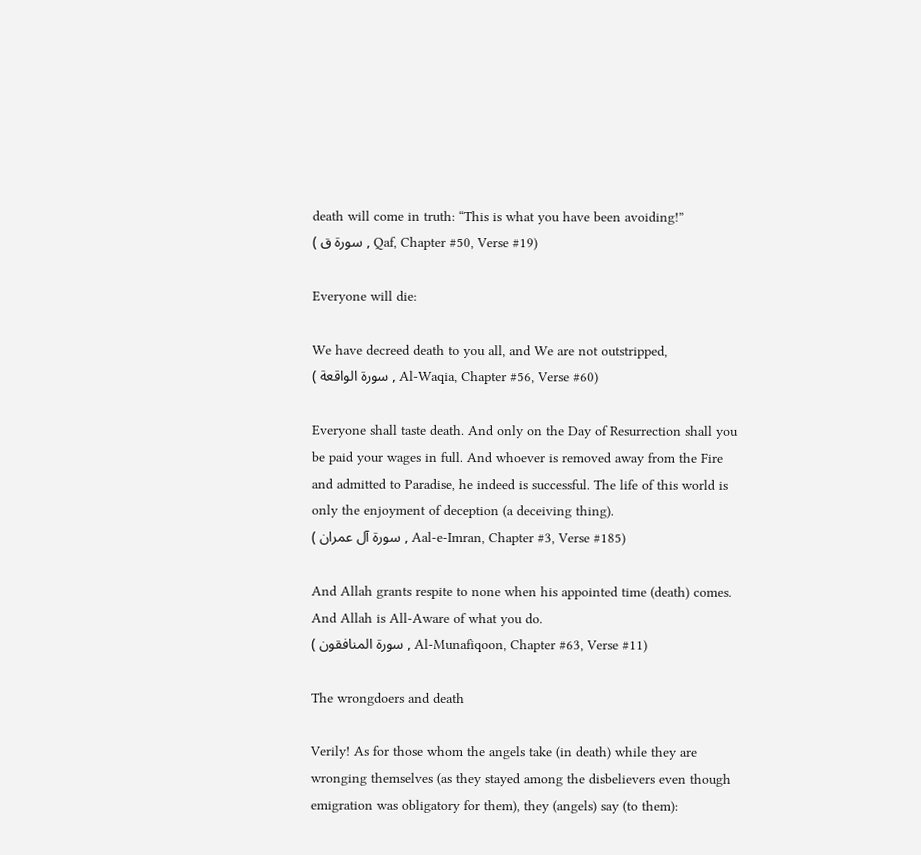death will come in truth: “This is what you have been avoiding!”
( سورة ق , Qaf, Chapter #50, Verse #19)

Everyone will die:

We have decreed death to you all, and We are not outstripped,
( سورة الواقعة , Al-Waqia, Chapter #56, Verse #60)

Everyone shall taste death. And only on the Day of Resurrection shall you be paid your wages in full. And whoever is removed away from the Fire and admitted to Paradise, he indeed is successful. The life of this world is only the enjoyment of deception (a deceiving thing).
( سورة آل عمران , Aal-e-Imran, Chapter #3, Verse #185)

And Allah grants respite to none when his appointed time (death) comes. And Allah is All-Aware of what you do.
( سورة المنافقون , Al-Munafiqoon, Chapter #63, Verse #11)

The wrongdoers and death

Verily! As for those whom the angels take (in death) while they are wronging themselves (as they stayed among the disbelievers even though emigration was obligatory for them), they (angels) say (to them):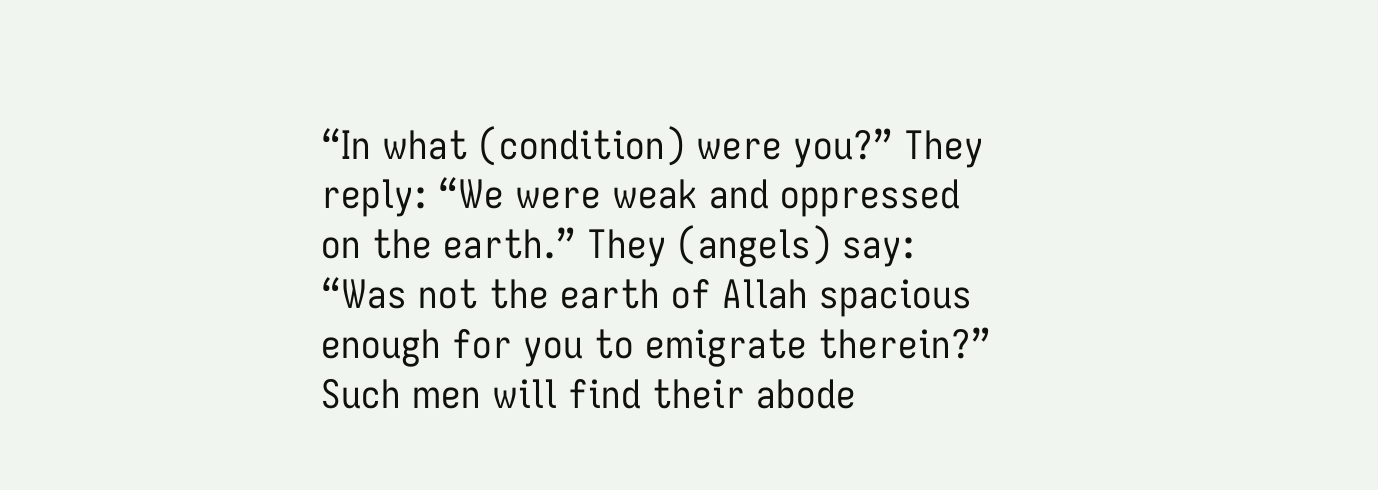“In what (condition) were you?” They reply: “We were weak and oppressed on the earth.” They (angels) say: “Was not the earth of Allah spacious enough for you to emigrate therein?” Such men will find their abode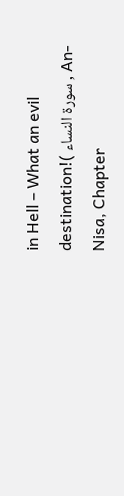in Hell – What an evil destination!( سورة النساء , An-Nisa, Chapter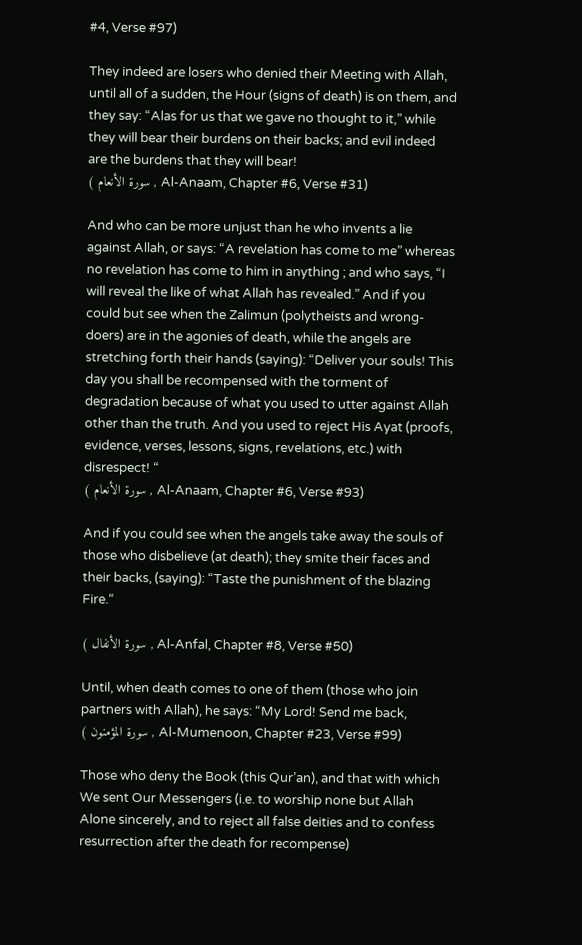#4, Verse #97)

They indeed are losers who denied their Meeting with Allah, until all of a sudden, the Hour (signs of death) is on them, and they say: “Alas for us that we gave no thought to it,” while they will bear their burdens on their backs; and evil indeed are the burdens that they will bear!
( سورة الأنعام , Al-Anaam, Chapter #6, Verse #31)

And who can be more unjust than he who invents a lie against Allah, or says: “A revelation has come to me” whereas no revelation has come to him in anything ; and who says, “I will reveal the like of what Allah has revealed.” And if you could but see when the Zalimun (polytheists and wrong-doers) are in the agonies of death, while the angels are stretching forth their hands (saying): “Deliver your souls! This day you shall be recompensed with the torment of degradation because of what you used to utter against Allah other than the truth. And you used to reject His Ayat (proofs, evidence, verses, lessons, signs, revelations, etc.) with disrespect! “
( سورة الأنعام , Al-Anaam, Chapter #6, Verse #93)

And if you could see when the angels take away the souls of those who disbelieve (at death); they smite their faces and their backs, (saying): “Taste the punishment of the blazing Fire.“

( سورة الأنفال , Al-Anfal, Chapter #8, Verse #50)

Until, when death comes to one of them (those who join partners with Allah), he says: “My Lord! Send me back,
( سورة المؤمنون , Al-Mumenoon, Chapter #23, Verse #99)

Those who deny the Book (this Qur’an), and that with which We sent Our Messengers (i.e. to worship none but Allah Alone sincerely, and to reject all false deities and to confess resurrection after the death for recompense)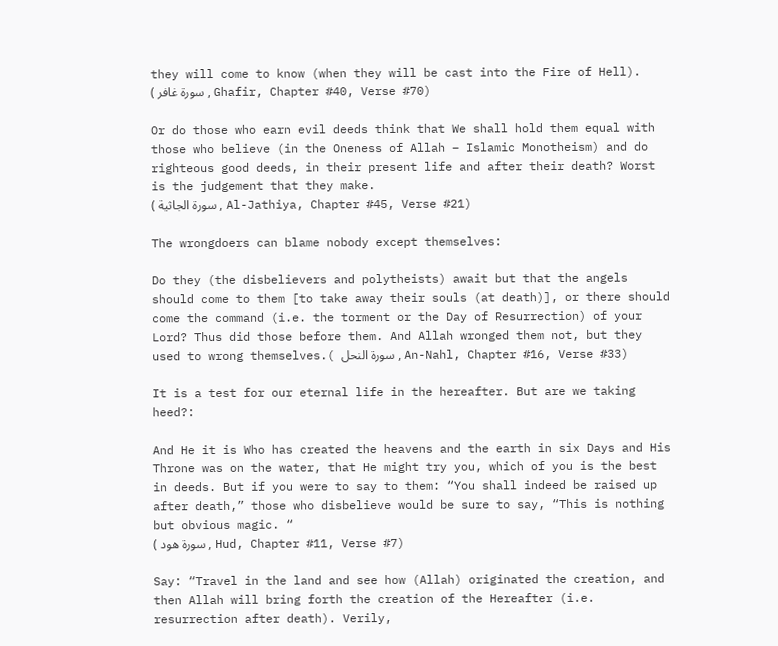they will come to know (when they will be cast into the Fire of Hell).
( سورة غافر , Ghafir, Chapter #40, Verse #70)

Or do those who earn evil deeds think that We shall hold them equal with those who believe (in the Oneness of Allah – Islamic Monotheism) and do righteous good deeds, in their present life and after their death? Worst is the judgement that they make.
( سورة الجاثية , Al-Jathiya, Chapter #45, Verse #21)

The wrongdoers can blame nobody except themselves:

Do they (the disbelievers and polytheists) await but that the angels should come to them [to take away their souls (at death)], or there should come the command (i.e. the torment or the Day of Resurrection) of your Lord? Thus did those before them. And Allah wronged them not, but they used to wrong themselves.( سورة النحل , An-Nahl, Chapter #16, Verse #33)

It is a test for our eternal life in the hereafter. But are we taking heed?:

And He it is Who has created the heavens and the earth in six Days and His Throne was on the water, that He might try you, which of you is the best in deeds. But if you were to say to them: “You shall indeed be raised up after death,” those who disbelieve would be sure to say, “This is nothing but obvious magic. “
( سورة هود , Hud, Chapter #11, Verse #7)

Say: “Travel in the land and see how (Allah) originated the creation, and then Allah will bring forth the creation of the Hereafter (i.e. resurrection after death). Verily,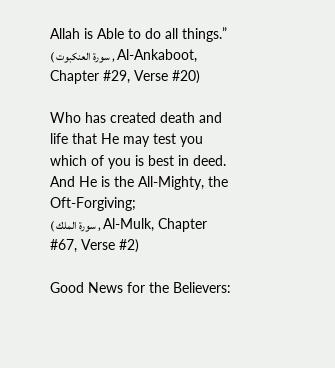Allah is Able to do all things.”
( سورة العنكبوت , Al-Ankaboot, Chapter #29, Verse #20)

Who has created death and life that He may test you which of you is best in deed. And He is the All-Mighty, the Oft-Forgiving;
( سورة الملك , Al-Mulk, Chapter #67, Verse #2)

Good News for the Believers: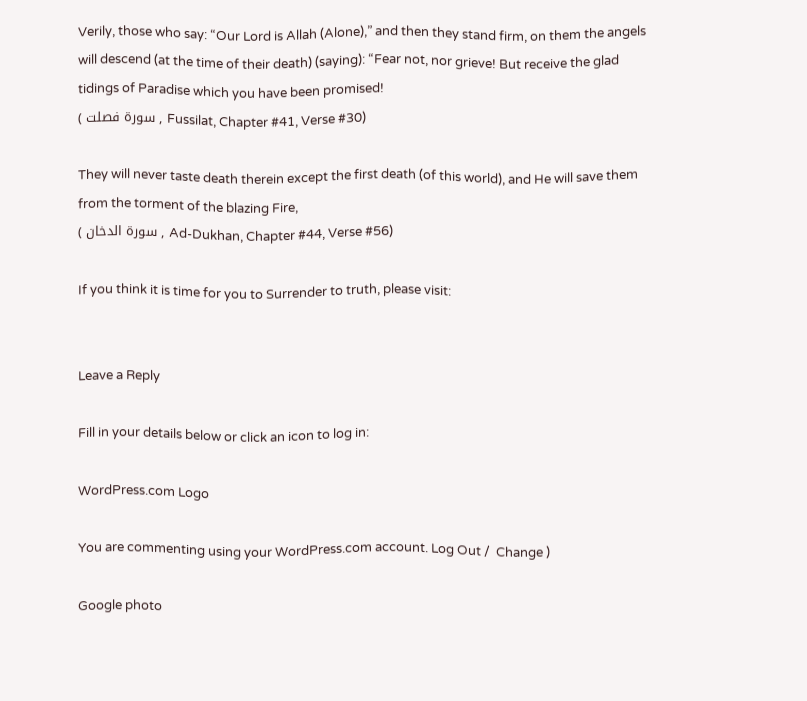Verily, those who say: “Our Lord is Allah (Alone),” and then they stand firm, on them the angels will descend (at the time of their death) (saying): “Fear not, nor grieve! But receive the glad tidings of Paradise which you have been promised!
( سورة فصلت , Fussilat, Chapter #41, Verse #30)

They will never taste death therein except the first death (of this world), and He will save them from the torment of the blazing Fire,
( سورة الدخان , Ad-Dukhan, Chapter #44, Verse #56)

If you think it is time for you to Surrender to truth, please visit:


Leave a Reply

Fill in your details below or click an icon to log in:

WordPress.com Logo

You are commenting using your WordPress.com account. Log Out /  Change )

Google photo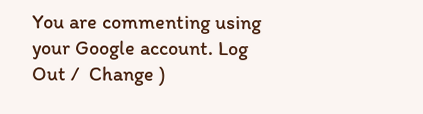You are commenting using your Google account. Log Out /  Change )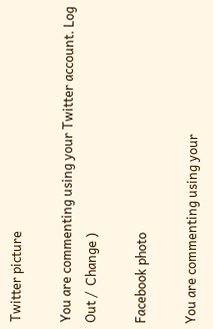Twitter picture

You are commenting using your Twitter account. Log Out /  Change )

Facebook photo

You are commenting using your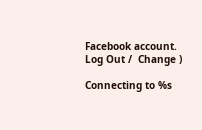Facebook account. Log Out /  Change )

Connecting to %s